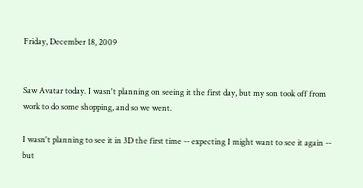Friday, December 18, 2009


Saw Avatar today. I wasn't planning on seeing it the first day, but my son took off from work to do some shopping, and so we went.

I wasn't planning to see it in 3D the first time -- expecting I might want to see it again -- but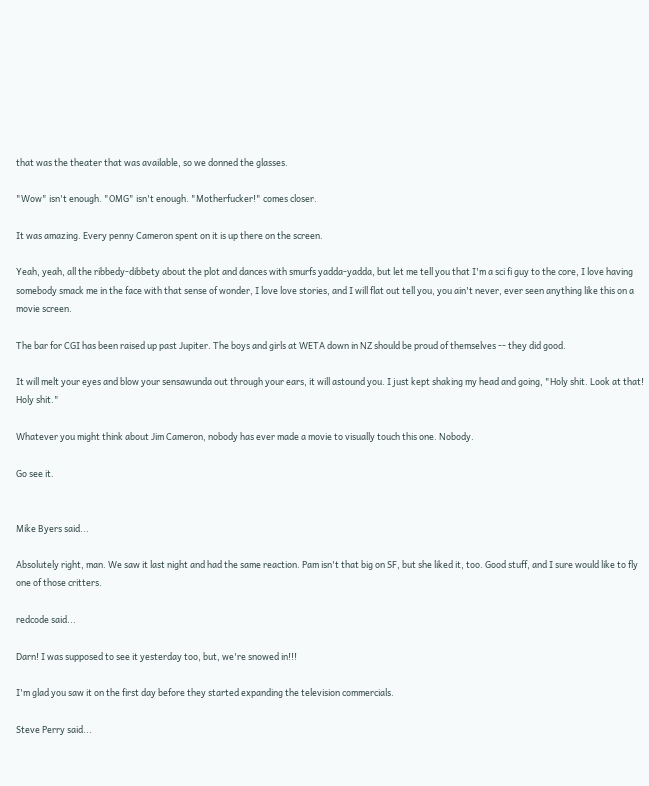that was the theater that was available, so we donned the glasses.

"Wow" isn't enough. "OMG" isn't enough. "Motherfucker!" comes closer.

It was amazing. Every penny Cameron spent on it is up there on the screen.

Yeah, yeah, all the ribbedy-dibbety about the plot and dances with smurfs yadda-yadda, but let me tell you that I'm a sci fi guy to the core, I love having somebody smack me in the face with that sense of wonder, I love love stories, and I will flat out tell you, you ain't never, ever seen anything like this on a movie screen.

The bar for CGI has been raised up past Jupiter. The boys and girls at WETA down in NZ should be proud of themselves -- they did good.

It will melt your eyes and blow your sensawunda out through your ears, it will astound you. I just kept shaking my head and going, "Holy shit. Look at that! Holy shit."

Whatever you might think about Jim Cameron, nobody has ever made a movie to visually touch this one. Nobody.

Go see it.


Mike Byers said...

Absolutely right, man. We saw it last night and had the same reaction. Pam isn't that big on SF, but she liked it, too. Good stuff, and I sure would like to fly one of those critters.

redcode said...

Darn! I was supposed to see it yesterday too, but, we're snowed in!!!

I'm glad you saw it on the first day before they started expanding the television commercials.

Steve Perry said...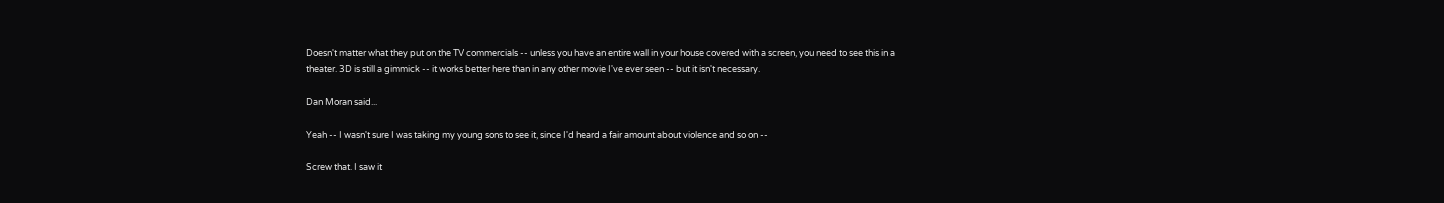Doesn't matter what they put on the TV commercials -- unless you have an entire wall in your house covered with a screen, you need to see this in a theater. 3D is still a gimmick -- it works better here than in any other movie I've ever seen -- but it isn't necessary.

Dan Moran said...

Yeah -- I wasn't sure I was taking my young sons to see it, since I'd heard a fair amount about violence and so on --

Screw that. I saw it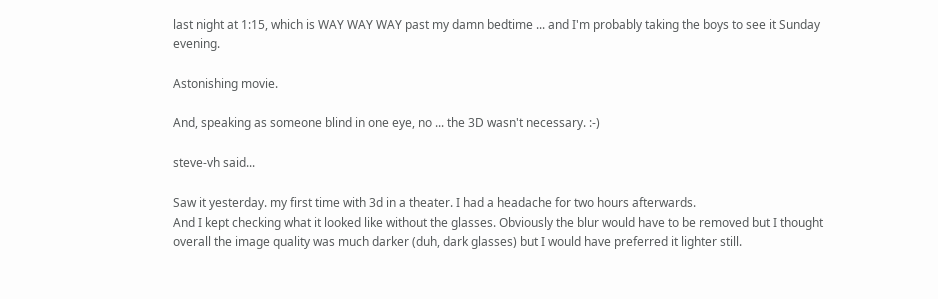last night at 1:15, which is WAY WAY WAY past my damn bedtime ... and I'm probably taking the boys to see it Sunday evening.

Astonishing movie.

And, speaking as someone blind in one eye, no ... the 3D wasn't necessary. :-)

steve-vh said...

Saw it yesterday. my first time with 3d in a theater. I had a headache for two hours afterwards.
And I kept checking what it looked like without the glasses. Obviously the blur would have to be removed but I thought overall the image quality was much darker (duh, dark glasses) but I would have preferred it lighter still.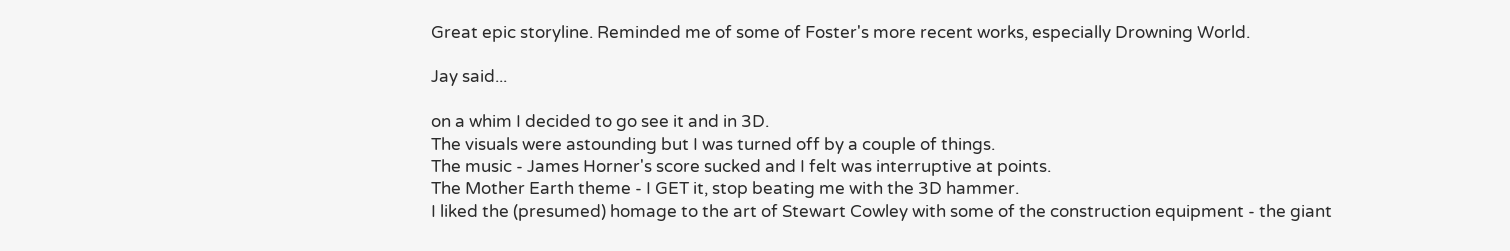Great epic storyline. Reminded me of some of Foster's more recent works, especially Drowning World.

Jay said...

on a whim I decided to go see it and in 3D.
The visuals were astounding but I was turned off by a couple of things.
The music - James Horner's score sucked and I felt was interruptive at points.
The Mother Earth theme - I GET it, stop beating me with the 3D hammer.
I liked the (presumed) homage to the art of Stewart Cowley with some of the construction equipment - the giant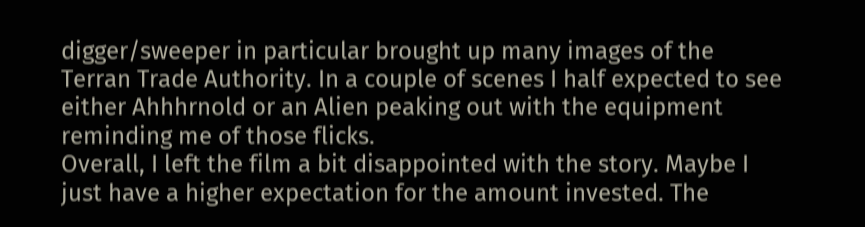digger/sweeper in particular brought up many images of the Terran Trade Authority. In a couple of scenes I half expected to see either Ahhhrnold or an Alien peaking out with the equipment reminding me of those flicks.
Overall, I left the film a bit disappointed with the story. Maybe I just have a higher expectation for the amount invested. The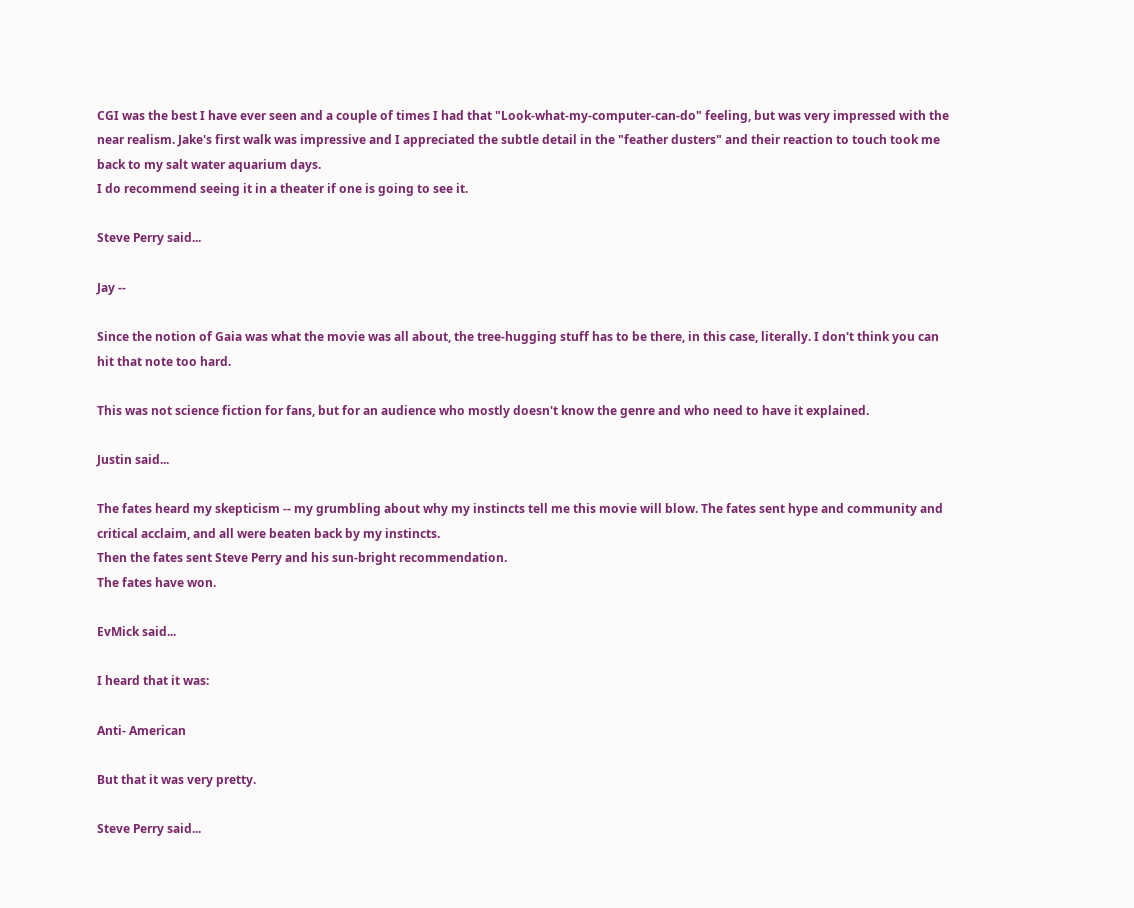CGI was the best I have ever seen and a couple of times I had that "Look-what-my-computer-can-do" feeling, but was very impressed with the near realism. Jake's first walk was impressive and I appreciated the subtle detail in the "feather dusters" and their reaction to touch took me back to my salt water aquarium days.
I do recommend seeing it in a theater if one is going to see it.

Steve Perry said...

Jay --

Since the notion of Gaia was what the movie was all about, the tree-hugging stuff has to be there, in this case, literally. I don't think you can hit that note too hard.

This was not science fiction for fans, but for an audience who mostly doesn't know the genre and who need to have it explained.

Justin said...

The fates heard my skepticism -- my grumbling about why my instincts tell me this movie will blow. The fates sent hype and community and critical acclaim, and all were beaten back by my instincts.
Then the fates sent Steve Perry and his sun-bright recommendation.
The fates have won.

EvMick said...

I heard that it was:

Anti- American

But that it was very pretty.

Steve Perry said...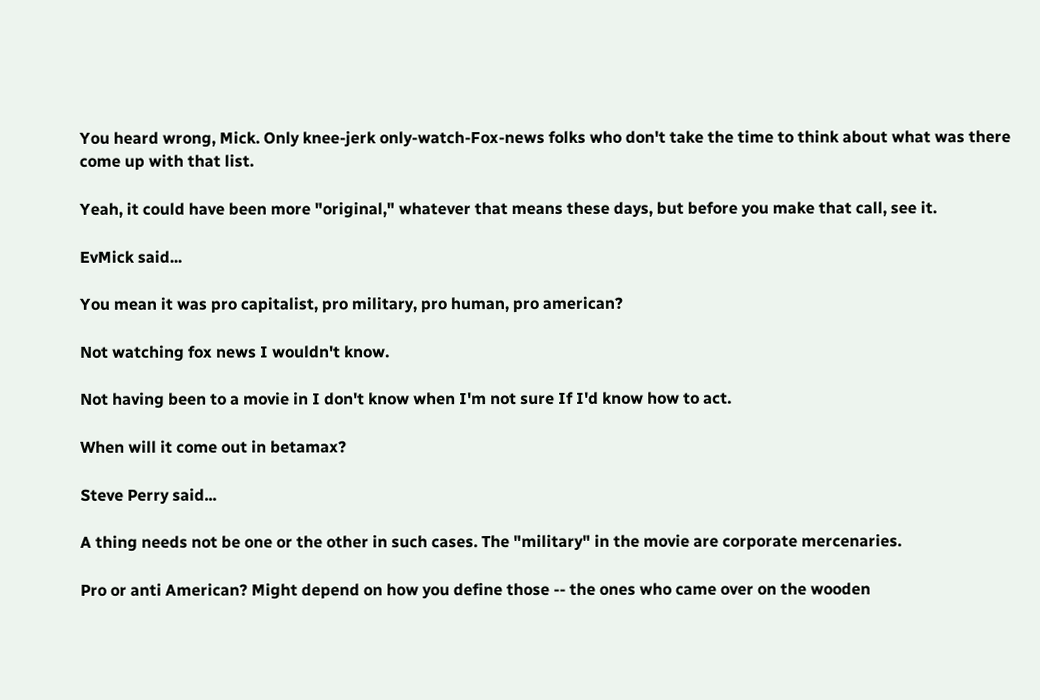You heard wrong, Mick. Only knee-jerk only-watch-Fox-news folks who don't take the time to think about what was there come up with that list.

Yeah, it could have been more "original," whatever that means these days, but before you make that call, see it.

EvMick said...

You mean it was pro capitalist, pro military, pro human, pro american?

Not watching fox news I wouldn't know.

Not having been to a movie in I don't know when I'm not sure If I'd know how to act.

When will it come out in betamax?

Steve Perry said...

A thing needs not be one or the other in such cases. The "military" in the movie are corporate mercenaries.

Pro or anti American? Might depend on how you define those -- the ones who came over on the wooden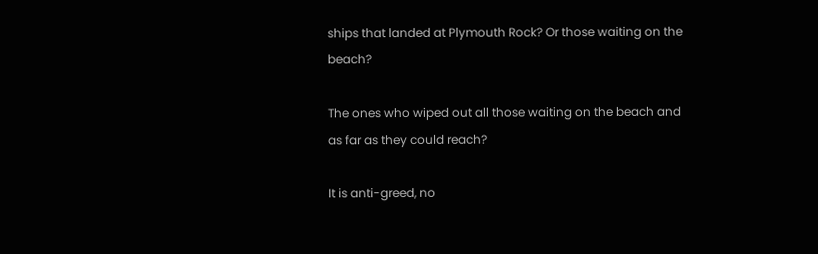ships that landed at Plymouth Rock? Or those waiting on the beach?

The ones who wiped out all those waiting on the beach and as far as they could reach?

It is anti-greed, no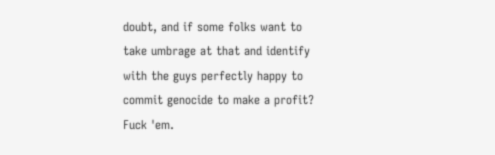doubt, and if some folks want to take umbrage at that and identify with the guys perfectly happy to commit genocide to make a profit? Fuck 'em.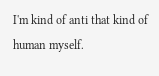I'm kind of anti that kind of human myself.